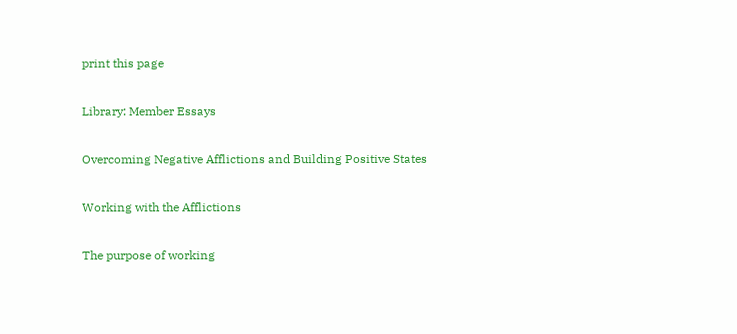print this page

Library: Member Essays

Overcoming Negative Afflictions and Building Positive States

Working with the Afflictions

The purpose of working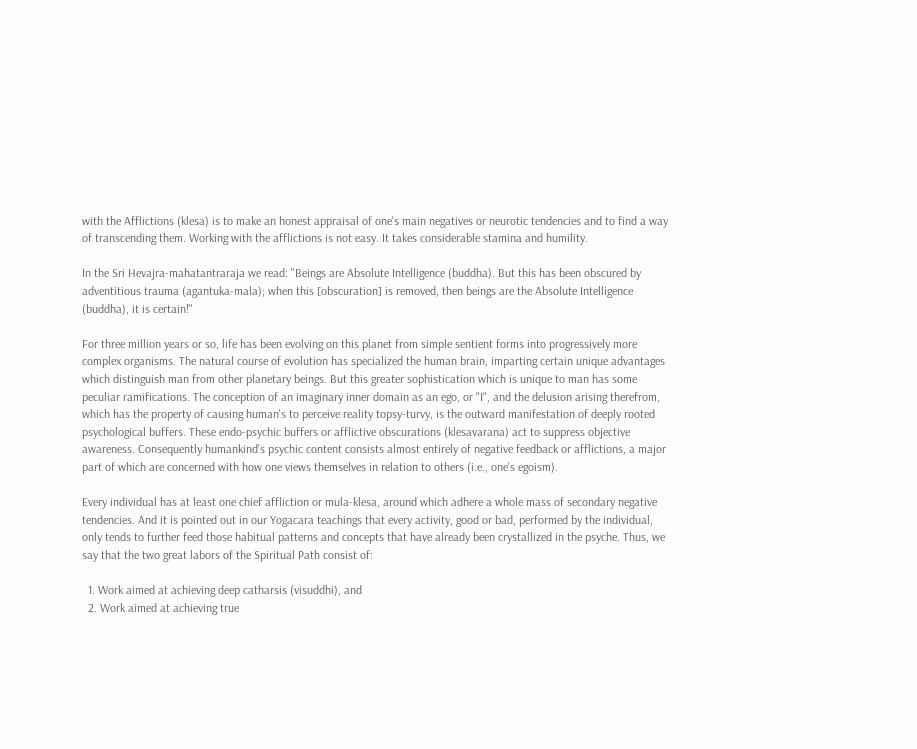with the Afflictions (klesa) is to make an honest appraisal of one's main negatives or neurotic tendencies and to find a way of transcending them. Working with the afflictions is not easy. It takes considerable stamina and humility.

In the Sri Hevajra-mahatantraraja we read: "Beings are Absolute Intelligence (buddha). But this has been obscured by adventitious trauma (agantuka-mala); when this [obscuration] is removed, then beings are the Absolute Intelligence (buddha), it is certain!"

For three million years or so, life has been evolving on this planet from simple sentient forms into progressively more complex organisms. The natural course of evolution has specialized the human brain, imparting certain unique advantages which distinguish man from other planetary beings. But this greater sophistication which is unique to man has some peculiar ramifications. The conception of an imaginary inner domain as an ego, or "I", and the delusion arising therefrom, which has the property of causing human's to perceive reality topsy-turvy, is the outward manifestation of deeply rooted psychological buffers. These endo-psychic buffers or afflictive obscurations (klesavarana) act to suppress objective awareness. Consequently humankind's psychic content consists almost entirely of negative feedback or afflictions, a major part of which are concerned with how one views themselves in relation to others (i.e., one's egoism).

Every individual has at least one chief affliction or mula-klesa, around which adhere a whole mass of secondary negative tendencies. And it is pointed out in our Yogacara teachings that every activity, good or bad, performed by the individual, only tends to further feed those habitual patterns and concepts that have already been crystallized in the psyche. Thus, we say that the two great labors of the Spiritual Path consist of:

  1. Work aimed at achieving deep catharsis (visuddhi), and
  2. Work aimed at achieving true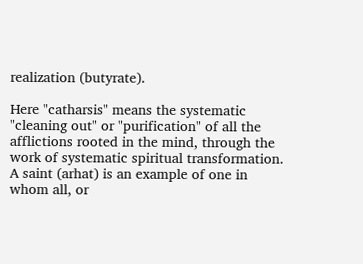realization (butyrate).

Here "catharsis" means the systematic "cleaning out" or "purification" of all the afflictions rooted in the mind, through the work of systematic spiritual transformation. A saint (arhat) is an example of one in whom all, or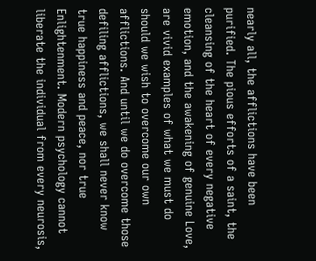nearly all, the afflictions have been purified. The pious efforts of a saint, the cleansing of the heart of every negative emotion, and the awakening of genuine Love, are vivid examples of what we must do should we wish to overcome our own afflictions. And until we do overcome those defiling afflictions, we shall never know true happiness and peace, nor true Enlightenment. Modern psychology cannot liberate the individual from every neurosis,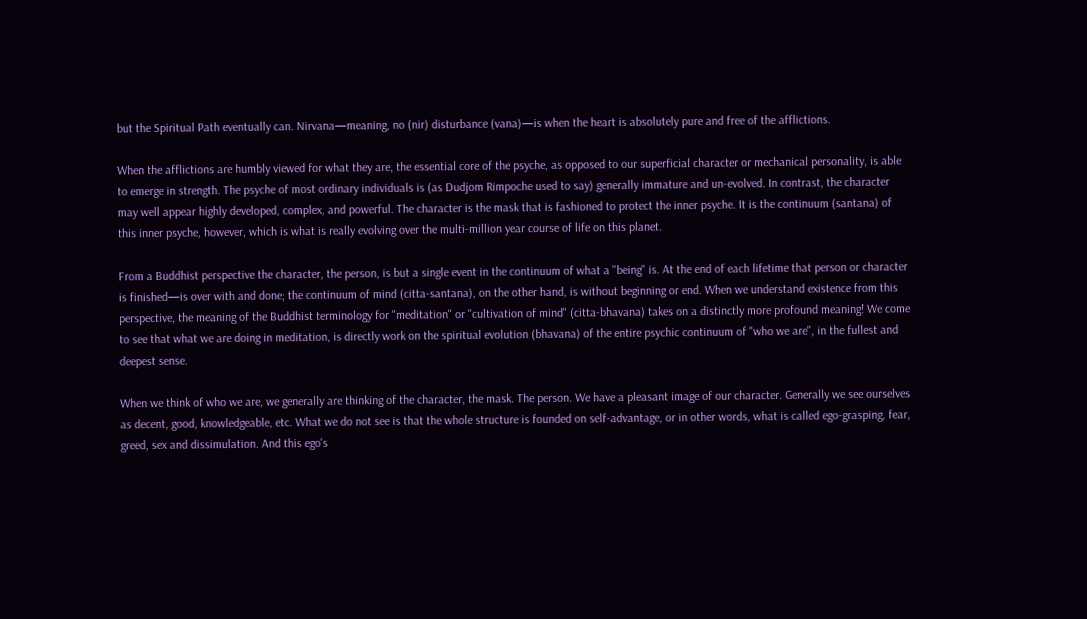but the Spiritual Path eventually can. Nirvana—meaning, no (nir) disturbance (vana)—is when the heart is absolutely pure and free of the afflictions.

When the afflictions are humbly viewed for what they are, the essential core of the psyche, as opposed to our superficial character or mechanical personality, is able to emerge in strength. The psyche of most ordinary individuals is (as Dudjom Rimpoche used to say) generally immature and un-evolved. In contrast, the character may well appear highly developed, complex, and powerful. The character is the mask that is fashioned to protect the inner psyche. It is the continuum (santana) of this inner psyche, however, which is what is really evolving over the multi-million year course of life on this planet.

From a Buddhist perspective the character, the person, is but a single event in the continuum of what a "being" is. At the end of each lifetime that person or character is finished—is over with and done; the continuum of mind (citta-santana), on the other hand, is without beginning or end. When we understand existence from this perspective, the meaning of the Buddhist terminology for "meditation" or "cultivation of mind" (citta-bhavana) takes on a distinctly more profound meaning! We come to see that what we are doing in meditation, is directly work on the spiritual evolution (bhavana) of the entire psychic continuum of "who we are", in the fullest and deepest sense.

When we think of who we are, we generally are thinking of the character, the mask. The person. We have a pleasant image of our character. Generally we see ourselves as decent, good, knowledgeable, etc. What we do not see is that the whole structure is founded on self-advantage, or in other words, what is called ego-grasping, fear, greed, sex and dissimulation. And this ego's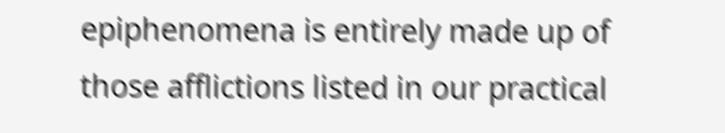epiphenomena is entirely made up of those afflictions listed in our practical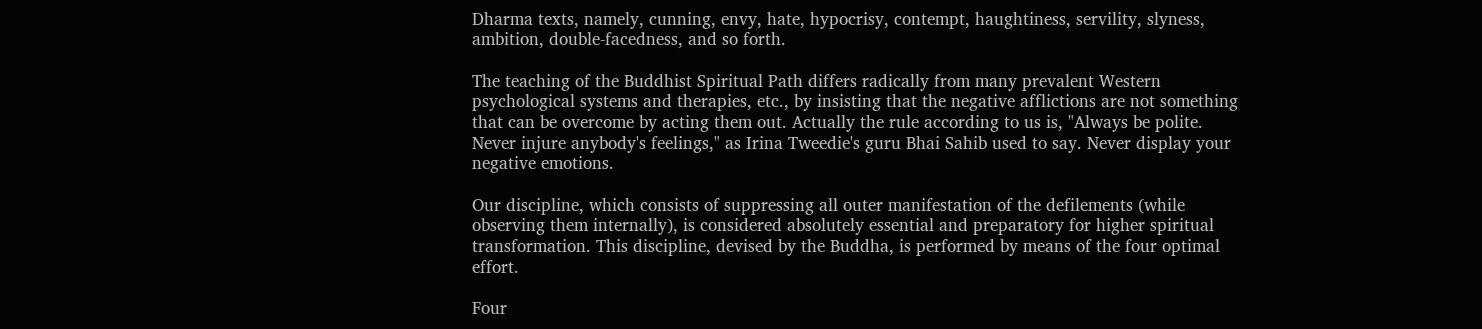Dharma texts, namely, cunning, envy, hate, hypocrisy, contempt, haughtiness, servility, slyness, ambition, double-facedness, and so forth.

The teaching of the Buddhist Spiritual Path differs radically from many prevalent Western psychological systems and therapies, etc., by insisting that the negative afflictions are not something that can be overcome by acting them out. Actually the rule according to us is, "Always be polite. Never injure anybody's feelings," as Irina Tweedie's guru Bhai Sahib used to say. Never display your negative emotions.

Our discipline, which consists of suppressing all outer manifestation of the defilements (while observing them internally), is considered absolutely essential and preparatory for higher spiritual transformation. This discipline, devised by the Buddha, is performed by means of the four optimal effort.

Four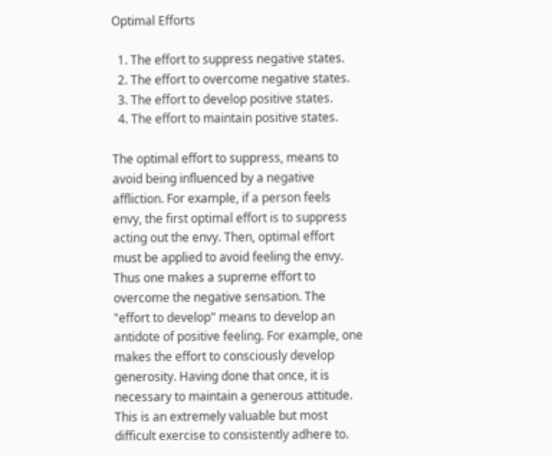Optimal Efforts

  1. The effort to suppress negative states.
  2. The effort to overcome negative states.
  3. The effort to develop positive states.
  4. The effort to maintain positive states.

The optimal effort to suppress, means to avoid being influenced by a negative affliction. For example, if a person feels envy, the first optimal effort is to suppress acting out the envy. Then, optimal effort must be applied to avoid feeling the envy. Thus one makes a supreme effort to overcome the negative sensation. The "effort to develop" means to develop an antidote of positive feeling. For example, one makes the effort to consciously develop generosity. Having done that once, it is necessary to maintain a generous attitude. This is an extremely valuable but most difficult exercise to consistently adhere to.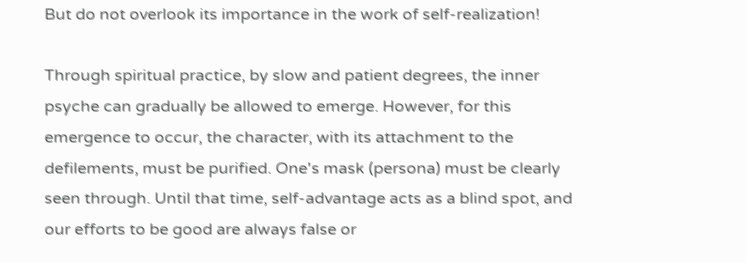But do not overlook its importance in the work of self-realization!

Through spiritual practice, by slow and patient degrees, the inner psyche can gradually be allowed to emerge. However, for this emergence to occur, the character, with its attachment to the defilements, must be purified. One's mask (persona) must be clearly seen through. Until that time, self-advantage acts as a blind spot, and our efforts to be good are always false or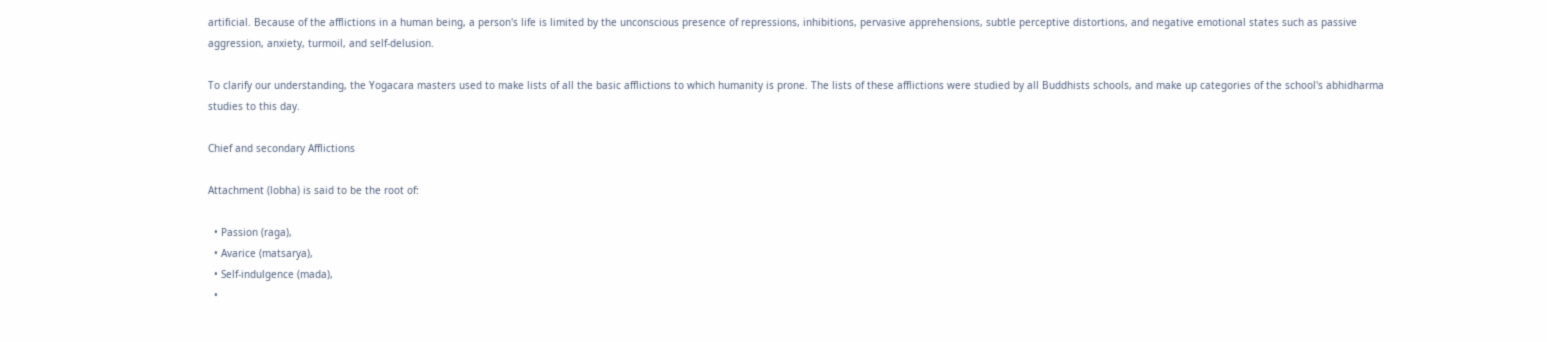artificial. Because of the afflictions in a human being, a person's life is limited by the unconscious presence of repressions, inhibitions, pervasive apprehensions, subtle perceptive distortions, and negative emotional states such as passive aggression, anxiety, turmoil, and self-delusion.

To clarify our understanding, the Yogacara masters used to make lists of all the basic afflictions to which humanity is prone. The lists of these afflictions were studied by all Buddhists schools, and make up categories of the school's abhidharma studies to this day.

Chief and secondary Afflictions

Attachment (lobha) is said to be the root of:

  • Passion (raga),
  • Avarice (matsarya),
  • Self-indulgence (mada),
  •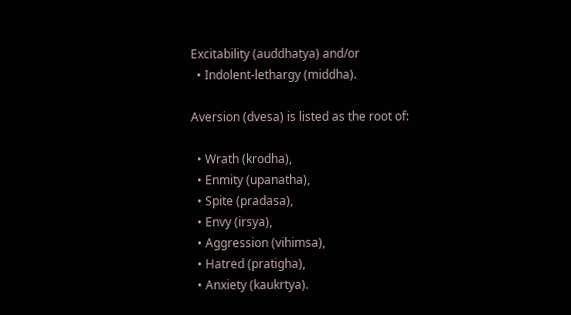Excitability (auddhatya) and/or
  • Indolent-lethargy (middha).

Aversion (dvesa) is listed as the root of:

  • Wrath (krodha),
  • Enmity (upanatha),
  • Spite (pradasa),
  • Envy (irsya),
  • Aggression (vihimsa),
  • Hatred (pratigha),
  • Anxiety (kaukrtya).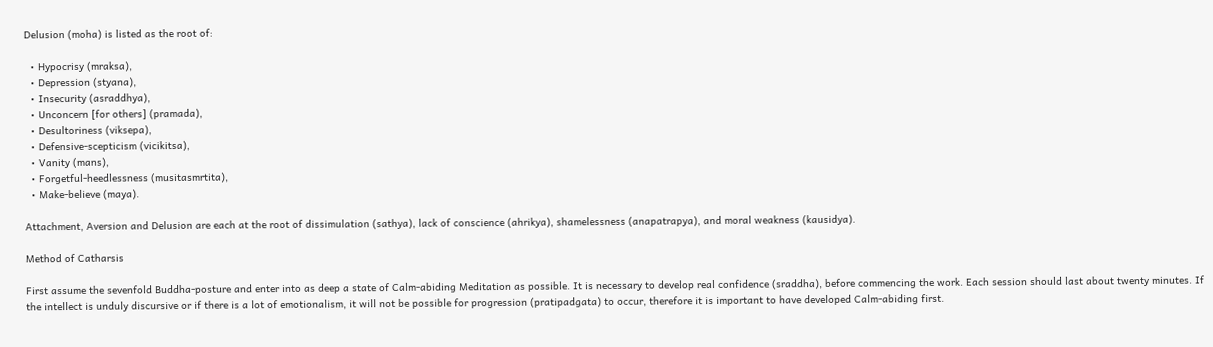Delusion (moha) is listed as the root of:

  • Hypocrisy (mraksa),
  • Depression (styana),
  • Insecurity (asraddhya),
  • Unconcern [for others] (pramada),
  • Desultoriness (viksepa),
  • Defensive-scepticism (vicikitsa),
  • Vanity (mans),
  • Forgetful-heedlessness (musitasmrtita),
  • Make-believe (maya).

Attachment, Aversion and Delusion are each at the root of dissimulation (sathya), lack of conscience (ahrikya), shamelessness (anapatrapya), and moral weakness (kausidya).

Method of Catharsis

First assume the sevenfold Buddha-posture and enter into as deep a state of Calm-abiding Meditation as possible. It is necessary to develop real confidence (sraddha), before commencing the work. Each session should last about twenty minutes. If the intellect is unduly discursive or if there is a lot of emotionalism, it will not be possible for progression (pratipadgata) to occur, therefore it is important to have developed Calm-abiding first.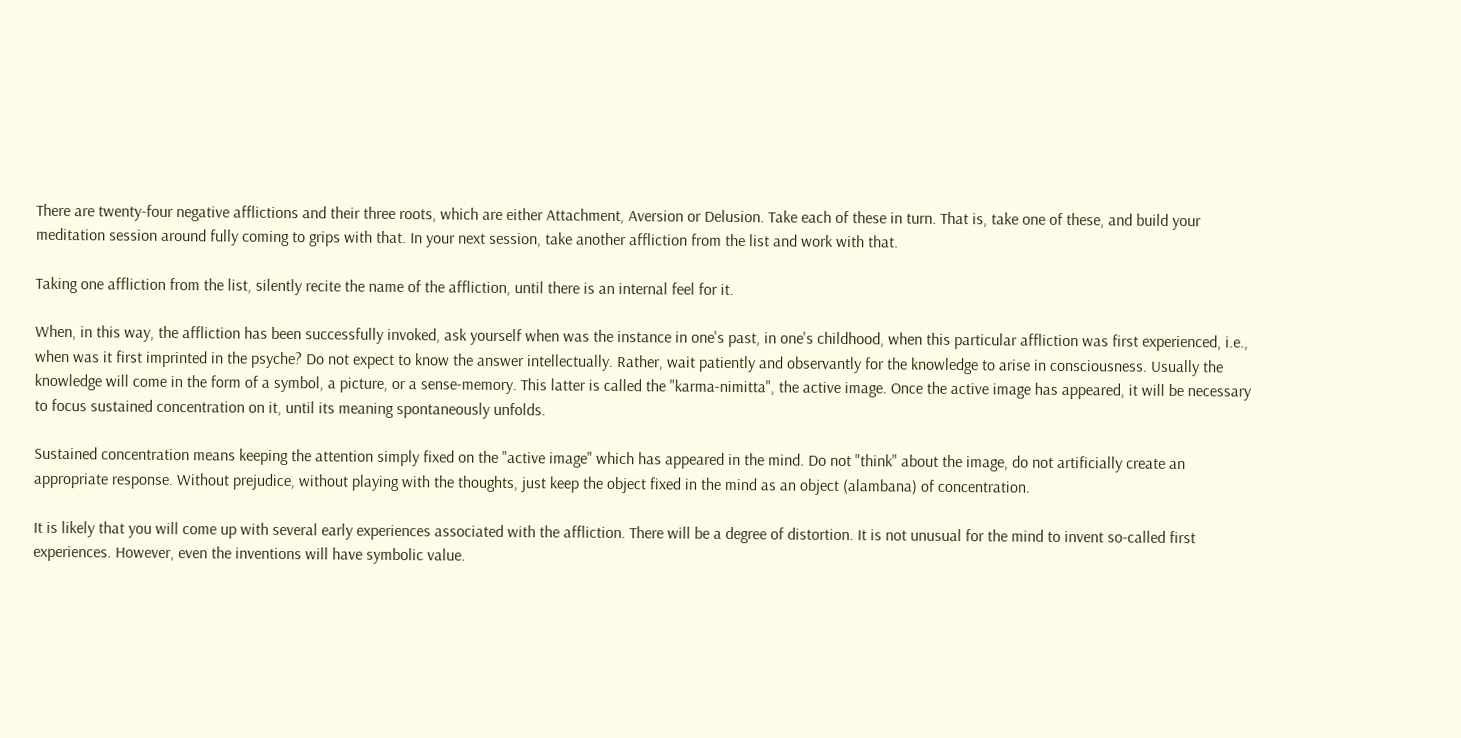There are twenty-four negative afflictions and their three roots, which are either Attachment, Aversion or Delusion. Take each of these in turn. That is, take one of these, and build your meditation session around fully coming to grips with that. In your next session, take another affliction from the list and work with that.

Taking one affliction from the list, silently recite the name of the affliction, until there is an internal feel for it.

When, in this way, the affliction has been successfully invoked, ask yourself when was the instance in one's past, in one's childhood, when this particular affliction was first experienced, i.e., when was it first imprinted in the psyche? Do not expect to know the answer intellectually. Rather, wait patiently and observantly for the knowledge to arise in consciousness. Usually the knowledge will come in the form of a symbol, a picture, or a sense-memory. This latter is called the "karma-nimitta", the active image. Once the active image has appeared, it will be necessary to focus sustained concentration on it, until its meaning spontaneously unfolds.

Sustained concentration means keeping the attention simply fixed on the "active image" which has appeared in the mind. Do not "think" about the image, do not artificially create an appropriate response. Without prejudice, without playing with the thoughts, just keep the object fixed in the mind as an object (alambana) of concentration.

It is likely that you will come up with several early experiences associated with the affliction. There will be a degree of distortion. It is not unusual for the mind to invent so-called first experiences. However, even the inventions will have symbolic value.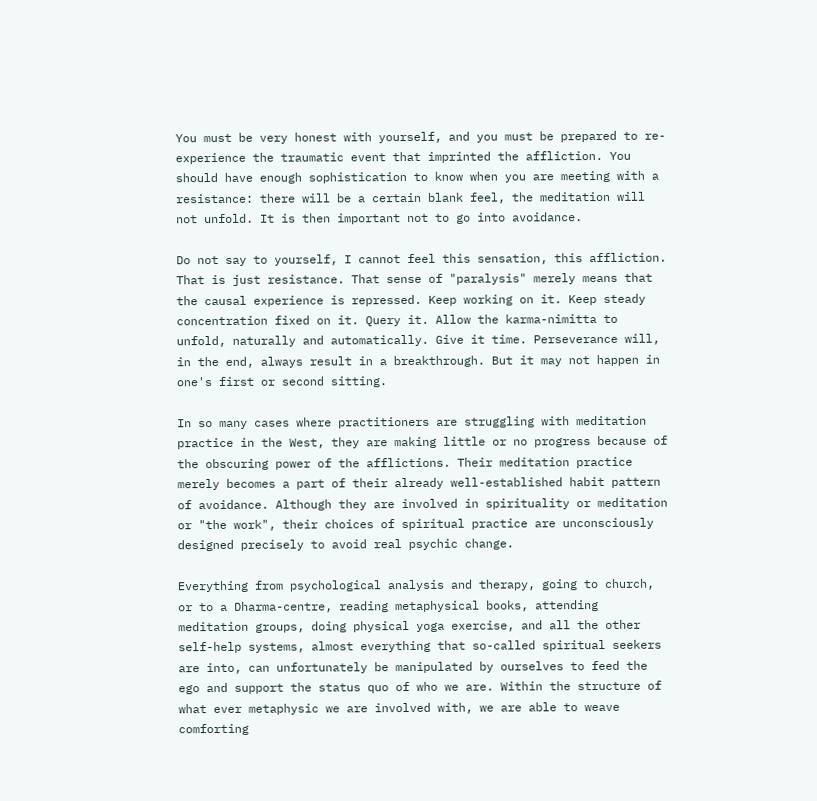You must be very honest with yourself, and you must be prepared to re-experience the traumatic event that imprinted the affliction. You should have enough sophistication to know when you are meeting with a resistance: there will be a certain blank feel, the meditation will not unfold. It is then important not to go into avoidance.

Do not say to yourself, I cannot feel this sensation, this affliction. That is just resistance. That sense of "paralysis" merely means that the causal experience is repressed. Keep working on it. Keep steady concentration fixed on it. Query it. Allow the karma-nimitta to unfold, naturally and automatically. Give it time. Perseverance will, in the end, always result in a breakthrough. But it may not happen in one's first or second sitting.

In so many cases where practitioners are struggling with meditation practice in the West, they are making little or no progress because of the obscuring power of the afflictions. Their meditation practice merely becomes a part of their already well-established habit pattern of avoidance. Although they are involved in spirituality or meditation or "the work", their choices of spiritual practice are unconsciously designed precisely to avoid real psychic change.

Everything from psychological analysis and therapy, going to church, or to a Dharma-centre, reading metaphysical books, attending meditation groups, doing physical yoga exercise, and all the other self-help systems, almost everything that so-called spiritual seekers are into, can unfortunately be manipulated by ourselves to feed the ego and support the status quo of who we are. Within the structure of what ever metaphysic we are involved with, we are able to weave comforting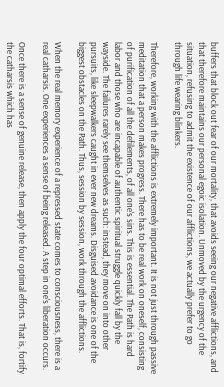buffers that block out fear of our mortality, that avoids seeing our negative afflictions, and that therefore maintains our personal egoic isolation. Unmoved by the urgency of the situation, refusing to admit the existence of our afflictions, we actually prefer to go through life wearing blinkers.

Therefore, working with the afflictions is extremely important. It is not just through passive meditation that a person makes progress. There has to be real work on oneself, consisting of purification of all the defilements, of all one's sins. This is essential. The Path is hard labor and those who are incapable of authentic spiritual struggle quickly fall by the wayside. The failures rarely see themselves as such: instead, they move on into other pursuits, like sleepwalkers caught in ever new dreams. Disguised avoidance is one of the biggest obstacles on the Path. Thus, session by session, work through the afflictions.

When the real memory experience of a repressed state comes to consciousness, there is a real catharsis. One experiences a sense of being released. A step in one's liberation occurs.

Once there is a sense of genuine release, then apply the four optimal efforts. That is, fortify the catharsis which has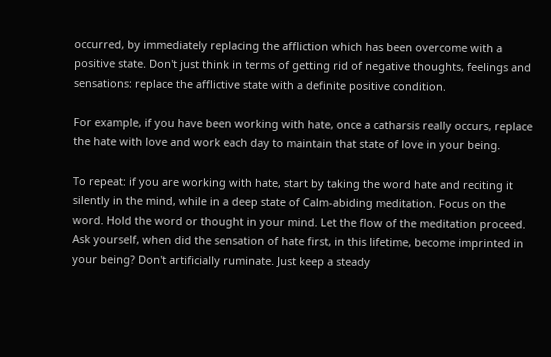occurred, by immediately replacing the affliction which has been overcome with a positive state. Don't just think in terms of getting rid of negative thoughts, feelings and sensations: replace the afflictive state with a definite positive condition.

For example, if you have been working with hate, once a catharsis really occurs, replace the hate with love and work each day to maintain that state of love in your being.

To repeat: if you are working with hate, start by taking the word hate and reciting it silently in the mind, while in a deep state of Calm-abiding meditation. Focus on the word. Hold the word or thought in your mind. Let the flow of the meditation proceed. Ask yourself, when did the sensation of hate first, in this lifetime, become imprinted in your being? Don't artificially ruminate. Just keep a steady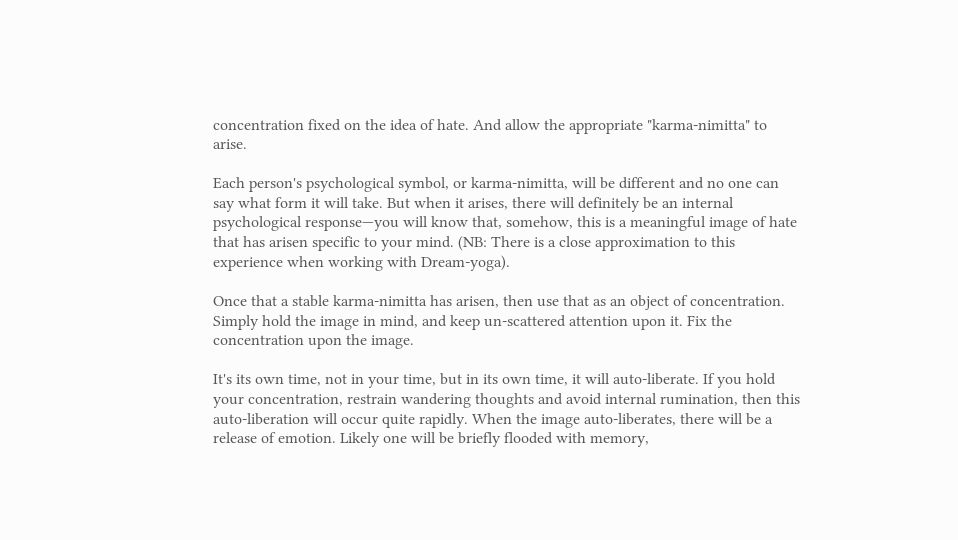concentration fixed on the idea of hate. And allow the appropriate "karma-nimitta" to arise.

Each person's psychological symbol, or karma-nimitta, will be different and no one can say what form it will take. But when it arises, there will definitely be an internal psychological response—you will know that, somehow, this is a meaningful image of hate that has arisen specific to your mind. (NB: There is a close approximation to this experience when working with Dream-yoga).

Once that a stable karma-nimitta has arisen, then use that as an object of concentration. Simply hold the image in mind, and keep un-scattered attention upon it. Fix the concentration upon the image.

It's its own time, not in your time, but in its own time, it will auto-liberate. If you hold your concentration, restrain wandering thoughts and avoid internal rumination, then this auto-liberation will occur quite rapidly. When the image auto-liberates, there will be a release of emotion. Likely one will be briefly flooded with memory,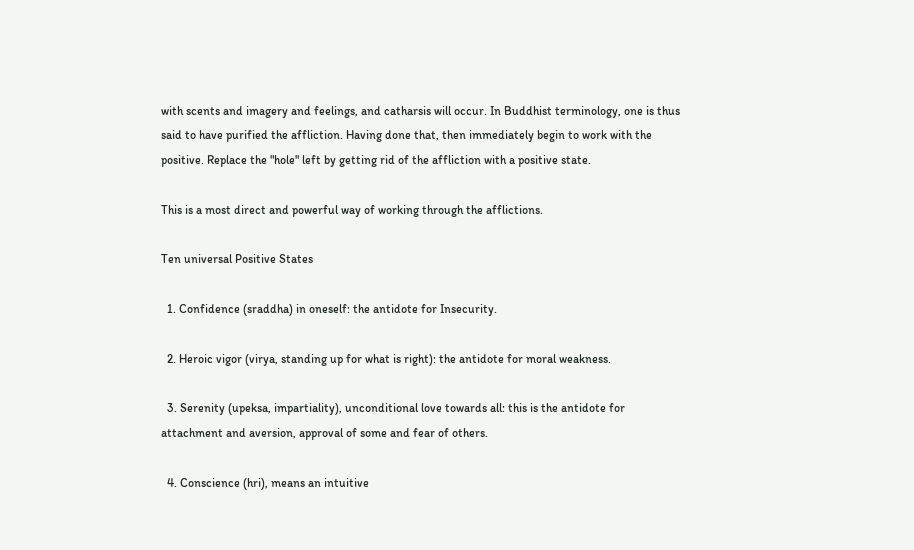with scents and imagery and feelings, and catharsis will occur. In Buddhist terminology, one is thus said to have purified the affliction. Having done that, then immediately begin to work with the positive. Replace the "hole" left by getting rid of the affliction with a positive state.

This is a most direct and powerful way of working through the afflictions.

Ten universal Positive States

  1. Confidence (sraddha) in oneself: the antidote for Insecurity.

  2. Heroic vigor (virya, standing up for what is right): the antidote for moral weakness.

  3. Serenity (upeksa, impartiality), unconditional love towards all: this is the antidote for attachment and aversion, approval of some and fear of others.

  4. Conscience (hri), means an intuitive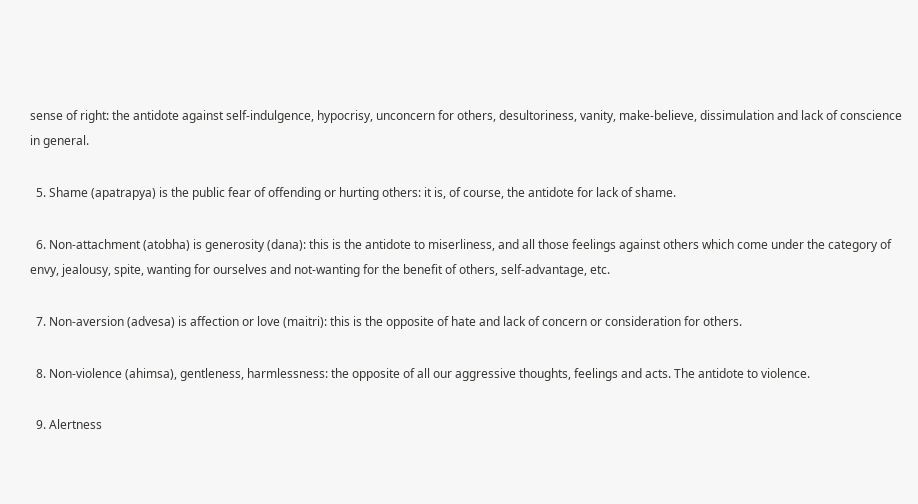sense of right: the antidote against self-indulgence, hypocrisy, unconcern for others, desultoriness, vanity, make-believe, dissimulation and lack of conscience in general.

  5. Shame (apatrapya) is the public fear of offending or hurting others: it is, of course, the antidote for lack of shame.

  6. Non-attachment (atobha) is generosity (dana): this is the antidote to miserliness, and all those feelings against others which come under the category of envy, jealousy, spite, wanting for ourselves and not-wanting for the benefit of others, self-advantage, etc.

  7. Non-aversion (advesa) is affection or love (maitri): this is the opposite of hate and lack of concern or consideration for others.

  8. Non-violence (ahimsa), gentleness, harmlessness: the opposite of all our aggressive thoughts, feelings and acts. The antidote to violence.

  9. Alertness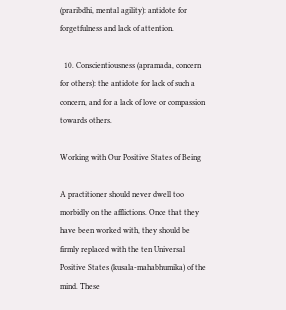(praribdhi, mental agility): antidote for forgetfulness and lack of attention.

  10. Conscientiousness (apramada, concern for others): the antidote for lack of such a concern, and for a lack of love or compassion towards others.

Working with Our Positive States of Being

A practitioner should never dwell too morbidly on the afflictions. Once that they have been worked with, they should be firmly replaced with the ten Universal Positive States (kusala-mahabhumika) of the mind. These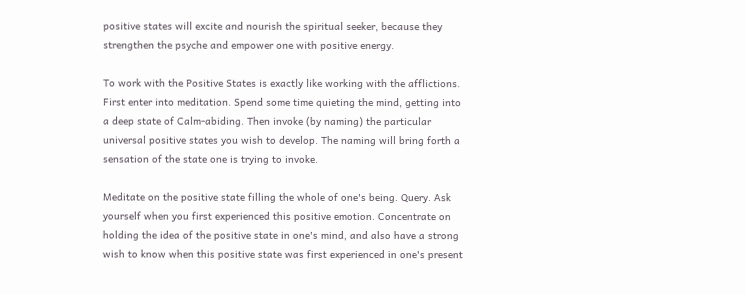positive states will excite and nourish the spiritual seeker, because they strengthen the psyche and empower one with positive energy.

To work with the Positive States is exactly like working with the afflictions. First enter into meditation. Spend some time quieting the mind, getting into a deep state of Calm-abiding. Then invoke (by naming) the particular universal positive states you wish to develop. The naming will bring forth a sensation of the state one is trying to invoke.

Meditate on the positive state filling the whole of one's being. Query. Ask yourself when you first experienced this positive emotion. Concentrate on holding the idea of the positive state in one's mind, and also have a strong wish to know when this positive state was first experienced in one's present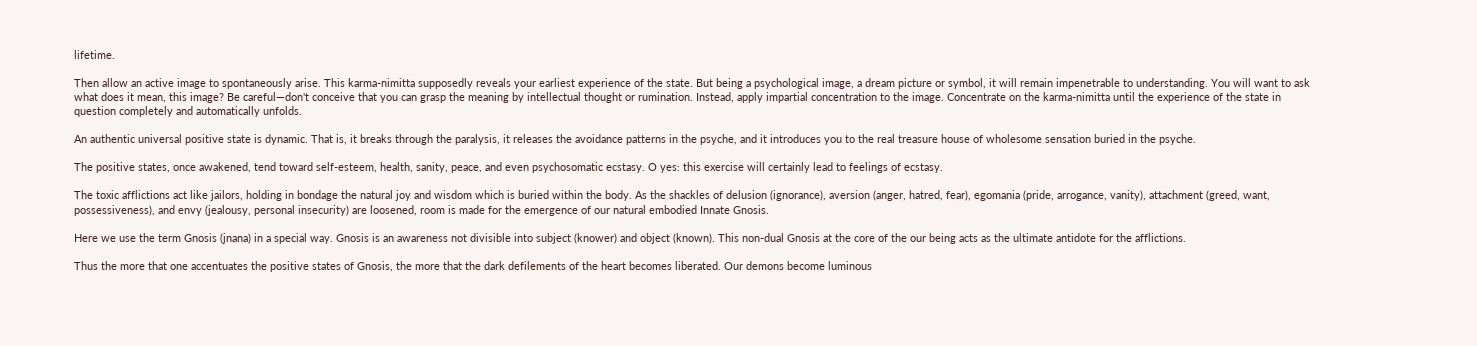lifetime.

Then allow an active image to spontaneously arise. This karma-nimitta supposedly reveals your earliest experience of the state. But being a psychological image, a dream picture or symbol, it will remain impenetrable to understanding. You will want to ask what does it mean, this image? Be careful—don't conceive that you can grasp the meaning by intellectual thought or rumination. Instead, apply impartial concentration to the image. Concentrate on the karma-nimitta until the experience of the state in question completely and automatically unfolds.

An authentic universal positive state is dynamic. That is, it breaks through the paralysis, it releases the avoidance patterns in the psyche, and it introduces you to the real treasure house of wholesome sensation buried in the psyche.

The positive states, once awakened, tend toward self-esteem, health, sanity, peace, and even psychosomatic ecstasy. O yes: this exercise will certainly lead to feelings of ecstasy.

The toxic afflictions act like jailors, holding in bondage the natural joy and wisdom which is buried within the body. As the shackles of delusion (ignorance), aversion (anger, hatred, fear), egomania (pride, arrogance, vanity), attachment (greed, want, possessiveness), and envy (jealousy, personal insecurity) are loosened, room is made for the emergence of our natural embodied Innate Gnosis.

Here we use the term Gnosis (jnana) in a special way. Gnosis is an awareness not divisible into subject (knower) and object (known). This non-dual Gnosis at the core of the our being acts as the ultimate antidote for the afflictions.

Thus the more that one accentuates the positive states of Gnosis, the more that the dark defilements of the heart becomes liberated. Our demons become luminous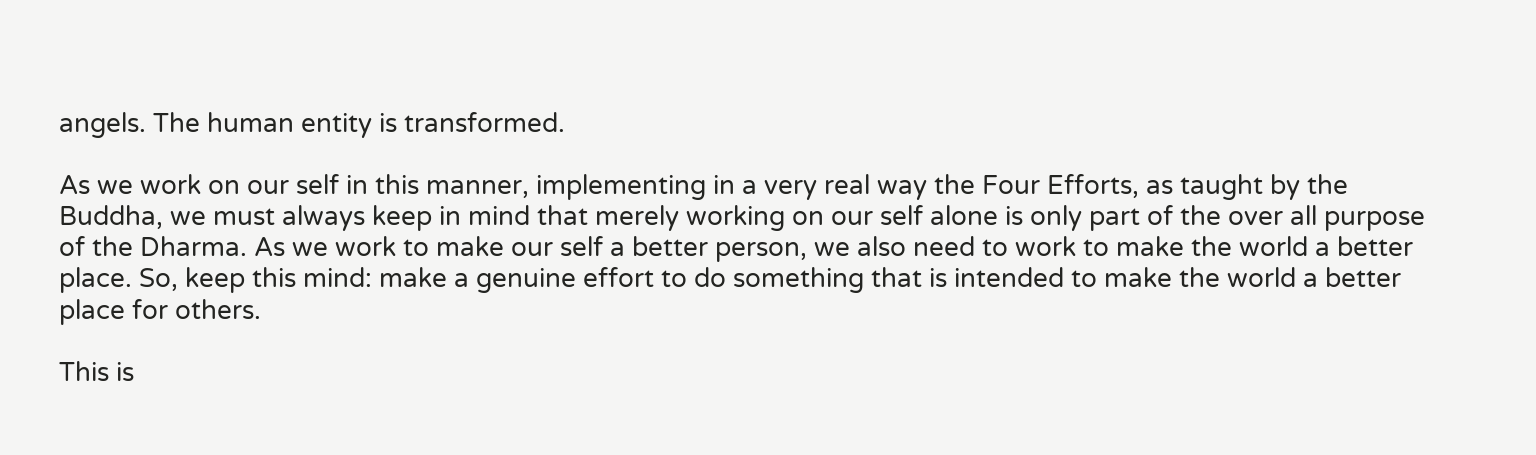angels. The human entity is transformed.

As we work on our self in this manner, implementing in a very real way the Four Efforts, as taught by the Buddha, we must always keep in mind that merely working on our self alone is only part of the over all purpose of the Dharma. As we work to make our self a better person, we also need to work to make the world a better place. So, keep this mind: make a genuine effort to do something that is intended to make the world a better place for others.

This is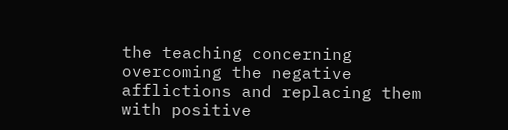the teaching concerning overcoming the negative afflictions and replacing them with positive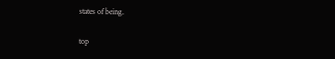states of being.

top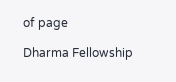of page

Dharma Fellowship